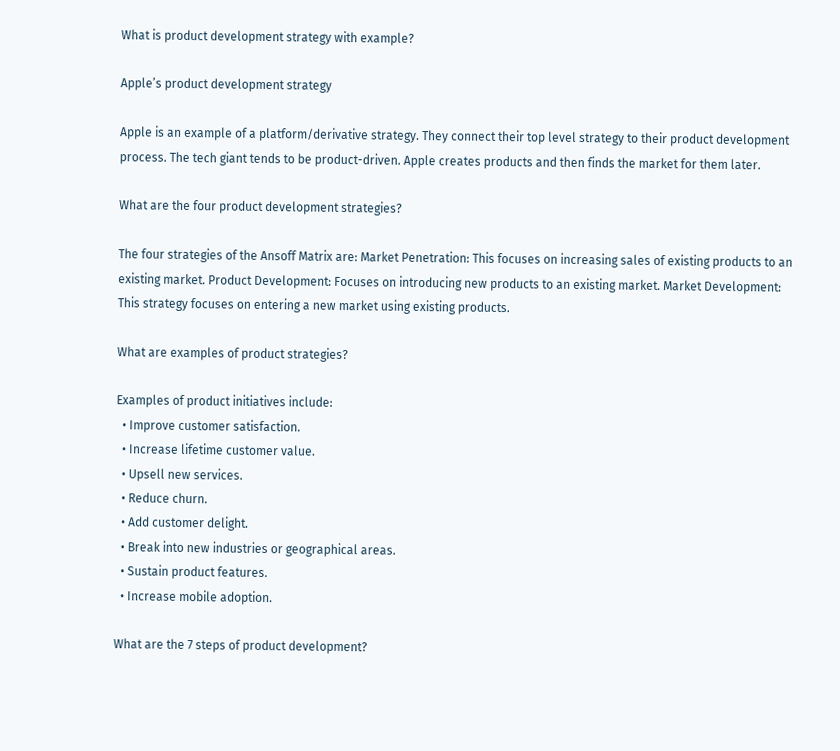What is product development strategy with example?

Apple’s product development strategy

Apple is an example of a platform/derivative strategy. They connect their top level strategy to their product development process. The tech giant tends to be product-driven. Apple creates products and then finds the market for them later.

What are the four product development strategies?

The four strategies of the Ansoff Matrix are: Market Penetration: This focuses on increasing sales of existing products to an existing market. Product Development: Focuses on introducing new products to an existing market. Market Development: This strategy focuses on entering a new market using existing products.

What are examples of product strategies?

Examples of product initiatives include:
  • Improve customer satisfaction.
  • Increase lifetime customer value.
  • Upsell new services.
  • Reduce churn.
  • Add customer delight.
  • Break into new industries or geographical areas.
  • Sustain product features.
  • Increase mobile adoption.

What are the 7 steps of product development?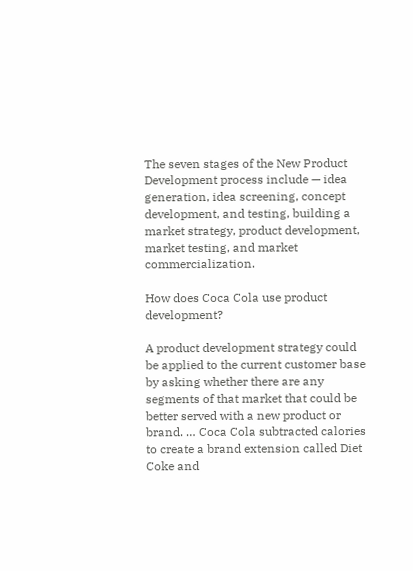The seven stages of the New Product Development process include — idea generation, idea screening, concept development, and testing, building a market strategy, product development, market testing, and market commercialization.

How does Coca Cola use product development?

A product development strategy could be applied to the current customer base by asking whether there are any segments of that market that could be better served with a new product or brand. … Coca Cola subtracted calories to create a brand extension called Diet Coke and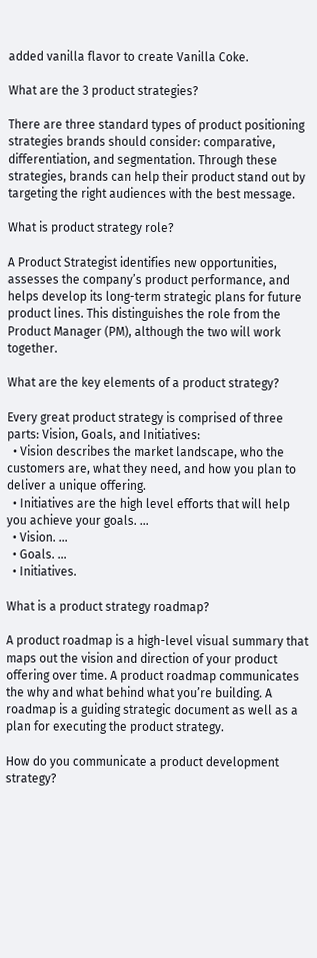added vanilla flavor to create Vanilla Coke.

What are the 3 product strategies?

There are three standard types of product positioning strategies brands should consider: comparative, differentiation, and segmentation. Through these strategies, brands can help their product stand out by targeting the right audiences with the best message.

What is product strategy role?

A Product Strategist identifies new opportunities, assesses the company’s product performance, and helps develop its long-term strategic plans for future product lines. This distinguishes the role from the Product Manager (PM), although the two will work together.

What are the key elements of a product strategy?

Every great product strategy is comprised of three parts: Vision, Goals, and Initiatives:
  • Vision describes the market landscape, who the customers are, what they need, and how you plan to deliver a unique offering.
  • Initiatives are the high level efforts that will help you achieve your goals. …
  • Vision. …
  • Goals. …
  • Initiatives.

What is a product strategy roadmap?

A product roadmap is a high-level visual summary that maps out the vision and direction of your product offering over time. A product roadmap communicates the why and what behind what you’re building. A roadmap is a guiding strategic document as well as a plan for executing the product strategy.

How do you communicate a product development strategy?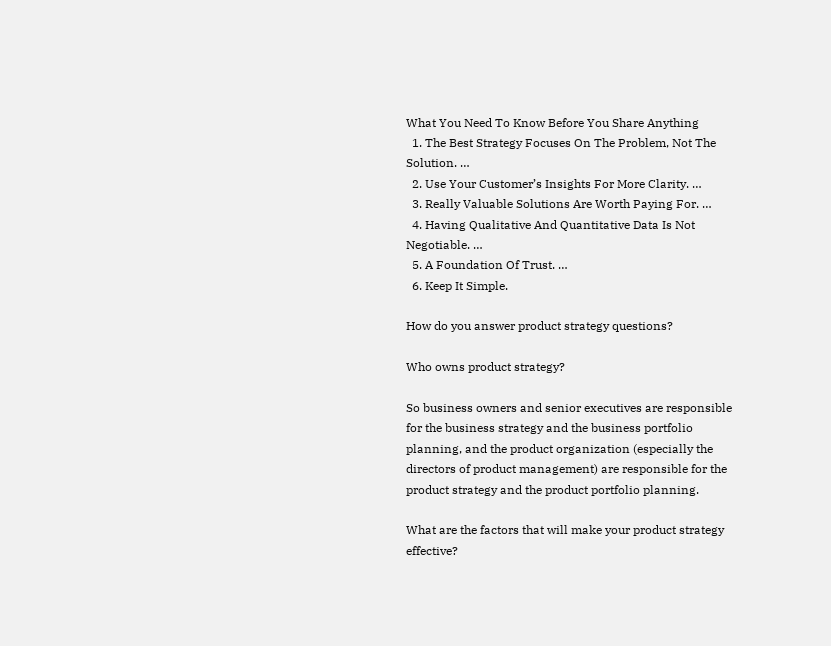What You Need To Know Before You Share Anything
  1. The Best Strategy Focuses On The Problem, Not The Solution. …
  2. Use Your Customer’s Insights For More Clarity. …
  3. Really Valuable Solutions Are Worth Paying For. …
  4. Having Qualitative And Quantitative Data Is Not Negotiable. …
  5. A Foundation Of Trust. …
  6. Keep It Simple.

How do you answer product strategy questions?

Who owns product strategy?

So business owners and senior executives are responsible for the business strategy and the business portfolio planning, and the product organization (especially the directors of product management) are responsible for the product strategy and the product portfolio planning.

What are the factors that will make your product strategy effective?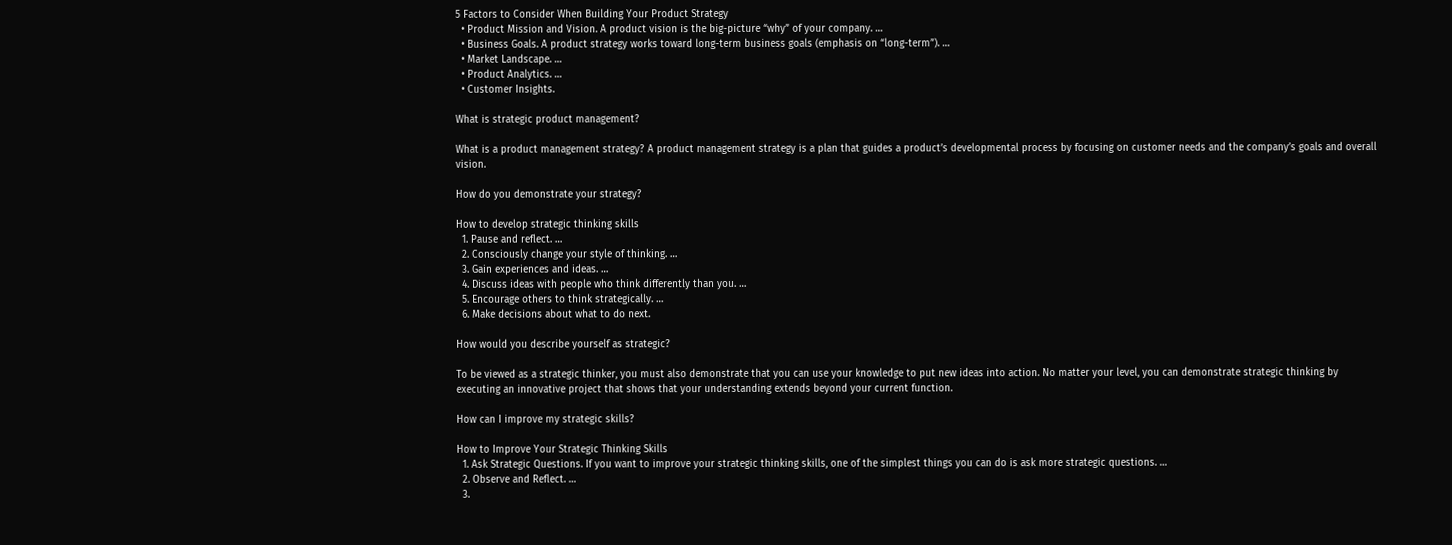5 Factors to Consider When Building Your Product Strategy
  • Product Mission and Vision. A product vision is the big-picture “why” of your company. …
  • Business Goals. A product strategy works toward long-term business goals (emphasis on “long-term”). …
  • Market Landscape. …
  • Product Analytics. …
  • Customer Insights.

What is strategic product management?

What is a product management strategy? A product management strategy is a plan that guides a product’s developmental process by focusing on customer needs and the company’s goals and overall vision.

How do you demonstrate your strategy?

How to develop strategic thinking skills
  1. Pause and reflect. …
  2. Consciously change your style of thinking. …
  3. Gain experiences and ideas. …
  4. Discuss ideas with people who think differently than you. …
  5. Encourage others to think strategically. …
  6. Make decisions about what to do next.

How would you describe yourself as strategic?

To be viewed as a strategic thinker, you must also demonstrate that you can use your knowledge to put new ideas into action. No matter your level, you can demonstrate strategic thinking by executing an innovative project that shows that your understanding extends beyond your current function.

How can I improve my strategic skills?

How to Improve Your Strategic Thinking Skills
  1. Ask Strategic Questions. If you want to improve your strategic thinking skills, one of the simplest things you can do is ask more strategic questions. …
  2. Observe and Reflect. …
  3.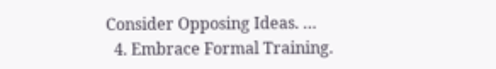Consider Opposing Ideas. …
  4. Embrace Formal Training.